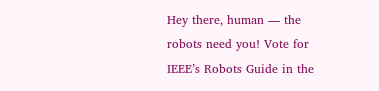Hey there, human — the robots need you! Vote for IEEE’s Robots Guide in the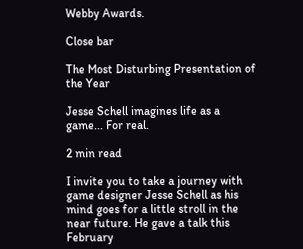Webby Awards.

Close bar

The Most Disturbing Presentation of the Year

Jesse Schell imagines life as a game... For real.

2 min read

I invite you to take a journey with game designer Jesse Schell as his mind goes for a little stroll in the near future. He gave a talk this February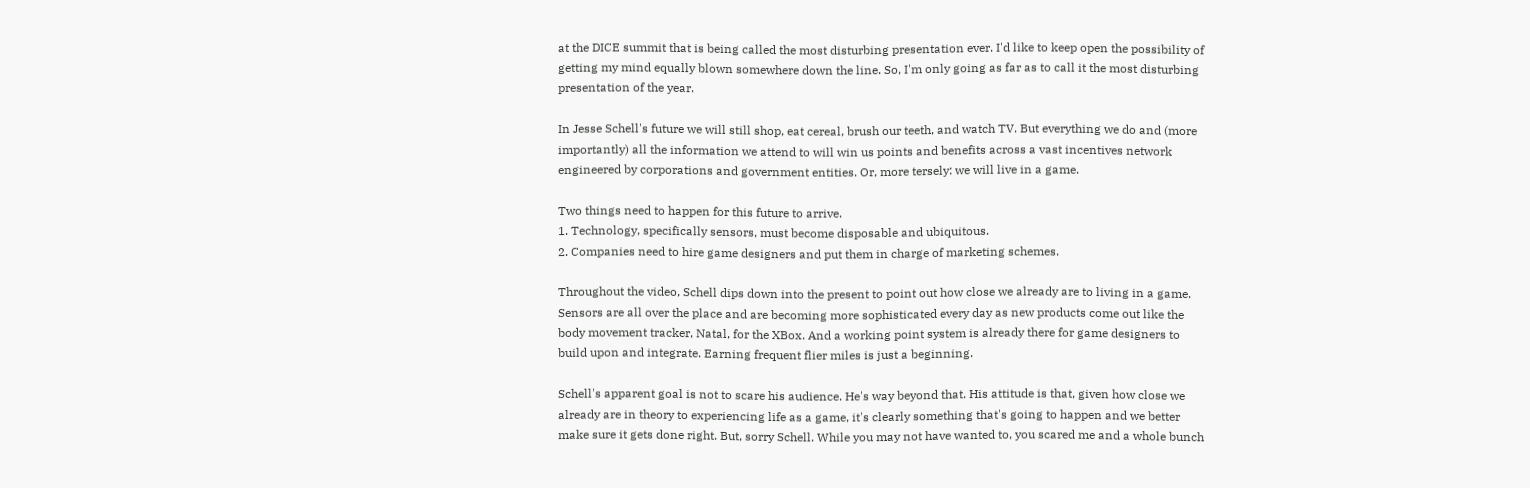at the DICE summit that is being called the most disturbing presentation ever. I'd like to keep open the possibility of getting my mind equally blown somewhere down the line. So, I'm only going as far as to call it the most disturbing presentation of the year.

In Jesse Schell's future we will still shop, eat cereal, brush our teeth, and watch TV. But everything we do and (more importantly) all the information we attend to will win us points and benefits across a vast incentives network engineered by corporations and government entities. Or, more tersely: we will live in a game.

Two things need to happen for this future to arrive.
1. Technology, specifically sensors, must become disposable and ubiquitous.
2. Companies need to hire game designers and put them in charge of marketing schemes.

Throughout the video, Schell dips down into the present to point out how close we already are to living in a game. Sensors are all over the place and are becoming more sophisticated every day as new products come out like the body movement tracker, Natal, for the XBox. And a working point system is already there for game designers to build upon and integrate. Earning frequent flier miles is just a beginning.

Schell's apparent goal is not to scare his audience. He's way beyond that. His attitude is that, given how close we already are in theory to experiencing life as a game, it's clearly something that's going to happen and we better make sure it gets done right. But, sorry Schell. While you may not have wanted to, you scared me and a whole bunch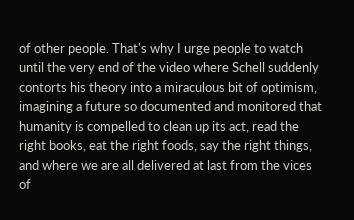of other people. That's why I urge people to watch until the very end of the video where Schell suddenly contorts his theory into a miraculous bit of optimism, imagining a future so documented and monitored that humanity is compelled to clean up its act, read the right books, eat the right foods, say the right things, and where we are all delivered at last from the vices of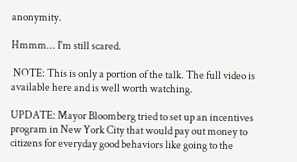anonymity.

Hmmm... I'm still scared.

 NOTE: This is only a portion of the talk. The full video is available here and is well worth watching.

UPDATE: Mayor Bloomberg tried to set up an incentives program in New York City that would pay out money to citizens for everyday good behaviors like going to the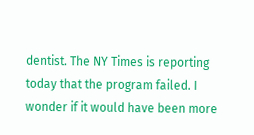dentist. The NY Times is reporting today that the program failed. I wonder if it would have been more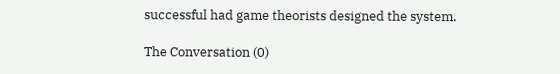successful had game theorists designed the system.

The Conversation (0)